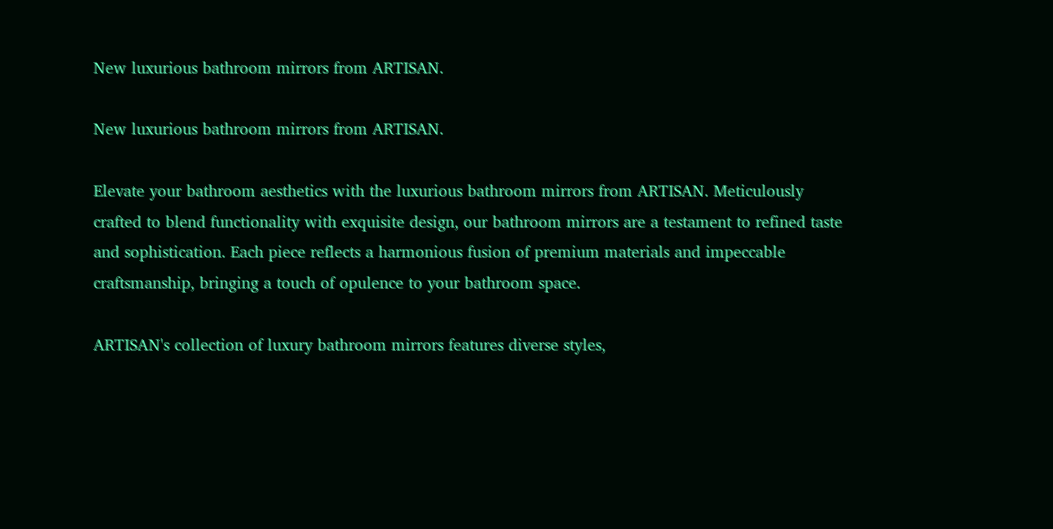New luxurious bathroom mirrors from ARTISAN.

New luxurious bathroom mirrors from ARTISAN.

Elevate your bathroom aesthetics with the luxurious bathroom mirrors from ARTISAN. Meticulously crafted to blend functionality with exquisite design, our bathroom mirrors are a testament to refined taste and sophistication. Each piece reflects a harmonious fusion of premium materials and impeccable craftsmanship, bringing a touch of opulence to your bathroom space.

ARTISAN's collection of luxury bathroom mirrors features diverse styles,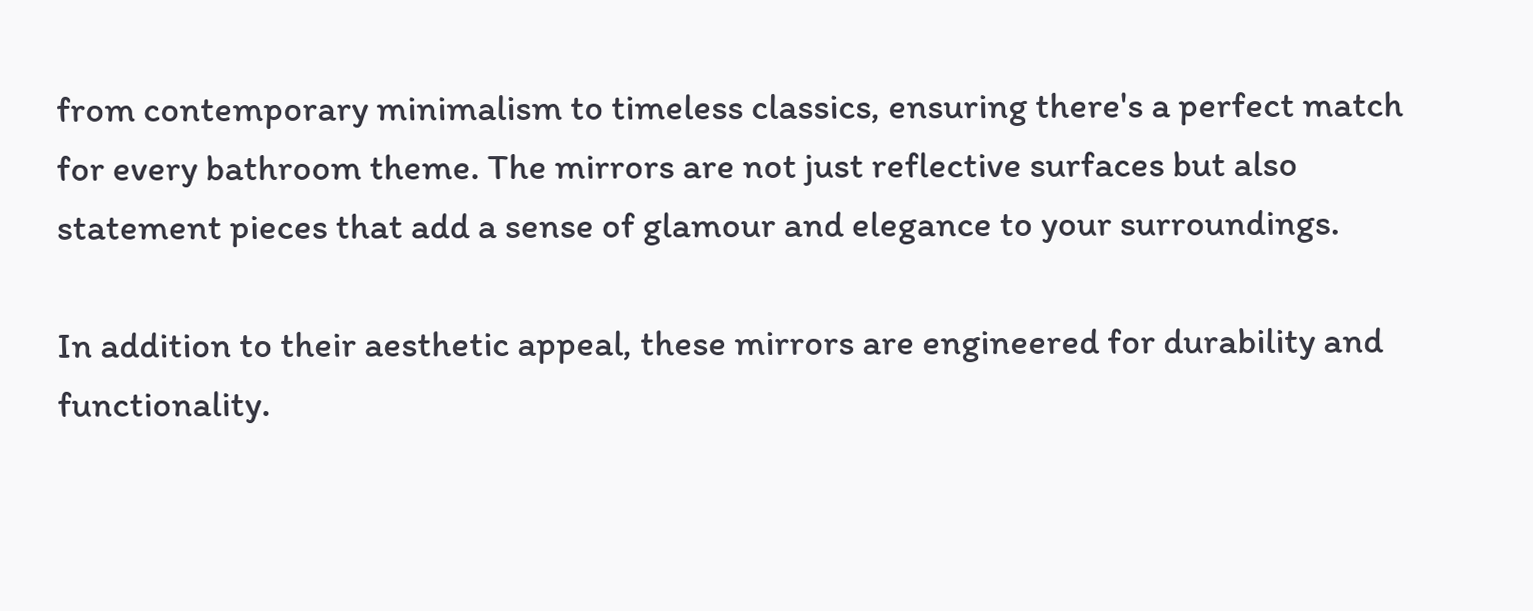from contemporary minimalism to timeless classics, ensuring there's a perfect match for every bathroom theme. The mirrors are not just reflective surfaces but also statement pieces that add a sense of glamour and elegance to your surroundings.

In addition to their aesthetic appeal, these mirrors are engineered for durability and functionality.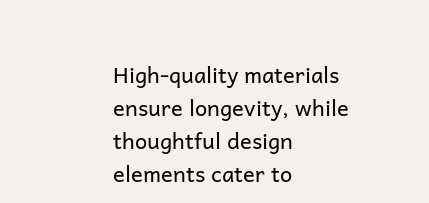High-quality materials ensure longevity, while thoughtful design elements cater to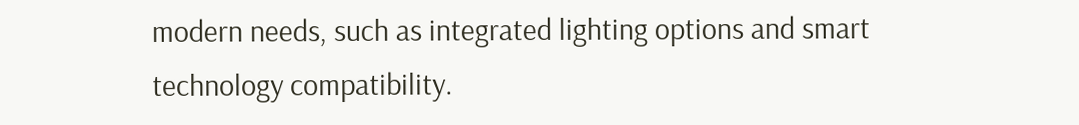modern needs, such as integrated lighting options and smart technology compatibility.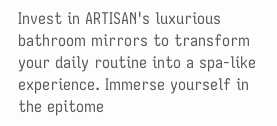Invest in ARTISAN's luxurious bathroom mirrors to transform your daily routine into a spa-like experience. Immerse yourself in the epitome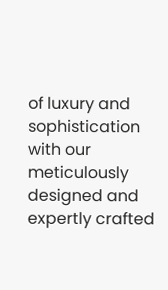of luxury and sophistication with our meticulously designed and expertly crafted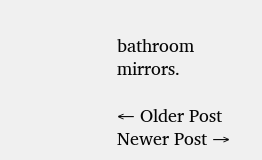bathroom mirrors.

← Older Post Newer Post →